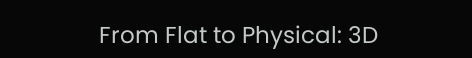From Flat to Physical: 3D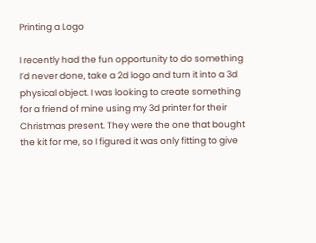Printing a Logo

I recently had the fun opportunity to do something I’d never done, take a 2d logo and turn it into a 3d physical object. I was looking to create something for a friend of mine using my 3d printer for their Christmas present. They were the one that bought the kit for me, so I figured it was only fitting to give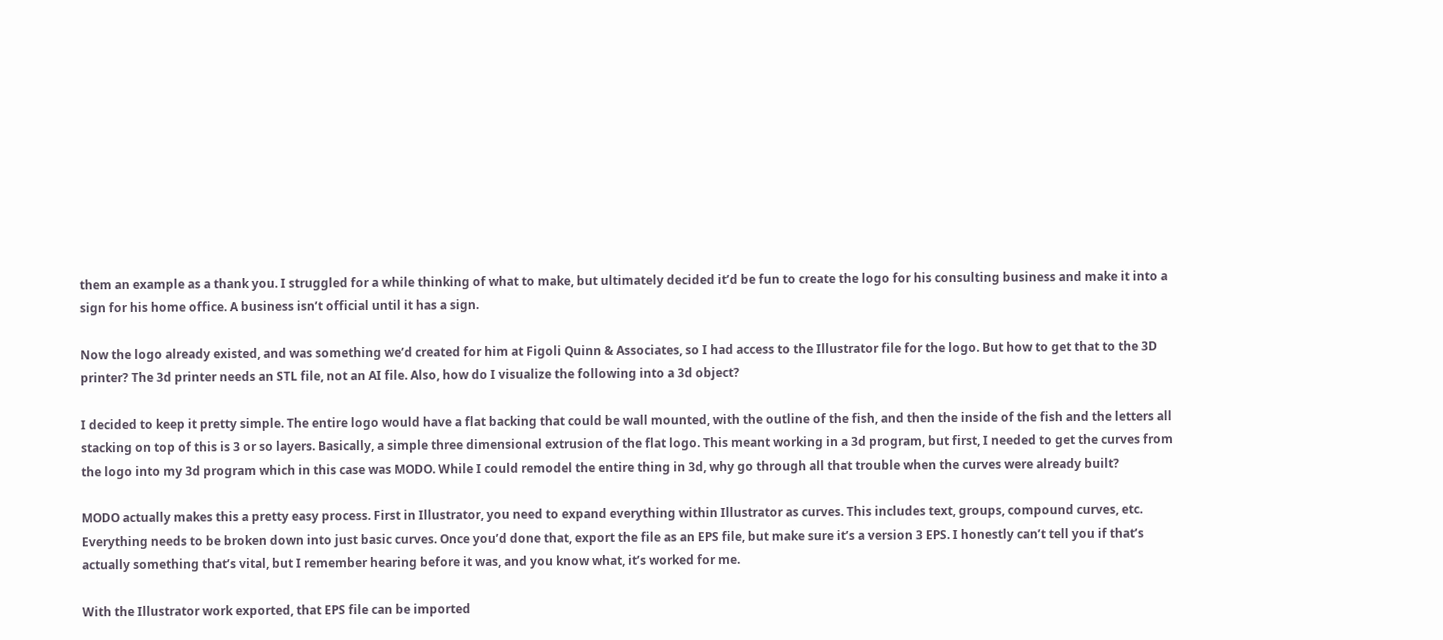them an example as a thank you. I struggled for a while thinking of what to make, but ultimately decided it’d be fun to create the logo for his consulting business and make it into a sign for his home office. A business isn’t official until it has a sign.

Now the logo already existed, and was something we’d created for him at Figoli Quinn & Associates, so I had access to the Illustrator file for the logo. But how to get that to the 3D printer? The 3d printer needs an STL file, not an AI file. Also, how do I visualize the following into a 3d object?

I decided to keep it pretty simple. The entire logo would have a flat backing that could be wall mounted, with the outline of the fish, and then the inside of the fish and the letters all stacking on top of this is 3 or so layers. Basically, a simple three dimensional extrusion of the flat logo. This meant working in a 3d program, but first, I needed to get the curves from the logo into my 3d program which in this case was MODO. While I could remodel the entire thing in 3d, why go through all that trouble when the curves were already built?

MODO actually makes this a pretty easy process. First in Illustrator, you need to expand everything within Illustrator as curves. This includes text, groups, compound curves, etc. Everything needs to be broken down into just basic curves. Once you’d done that, export the file as an EPS file, but make sure it’s a version 3 EPS. I honestly can’t tell you if that’s actually something that’s vital, but I remember hearing before it was, and you know what, it’s worked for me.

With the Illustrator work exported, that EPS file can be imported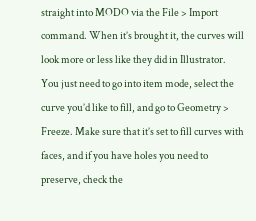straight into MODO via the File > Import command. When it’s brought it, the curves will look more or less like they did in Illustrator. You just need to go into item mode, select the curve you’d like to fill, and go to Geometry > Freeze. Make sure that it’s set to fill curves with faces, and if you have holes you need to preserve, check the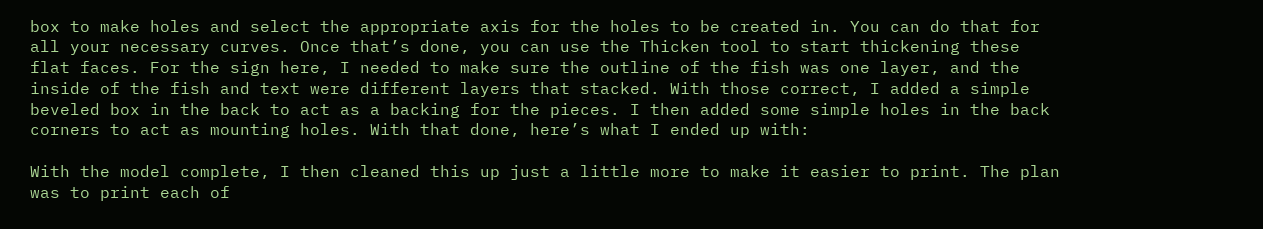box to make holes and select the appropriate axis for the holes to be created in. You can do that for all your necessary curves. Once that’s done, you can use the Thicken tool to start thickening these flat faces. For the sign here, I needed to make sure the outline of the fish was one layer, and the inside of the fish and text were different layers that stacked. With those correct, I added a simple beveled box in the back to act as a backing for the pieces. I then added some simple holes in the back corners to act as mounting holes. With that done, here’s what I ended up with:

With the model complete, I then cleaned this up just a little more to make it easier to print. The plan was to print each of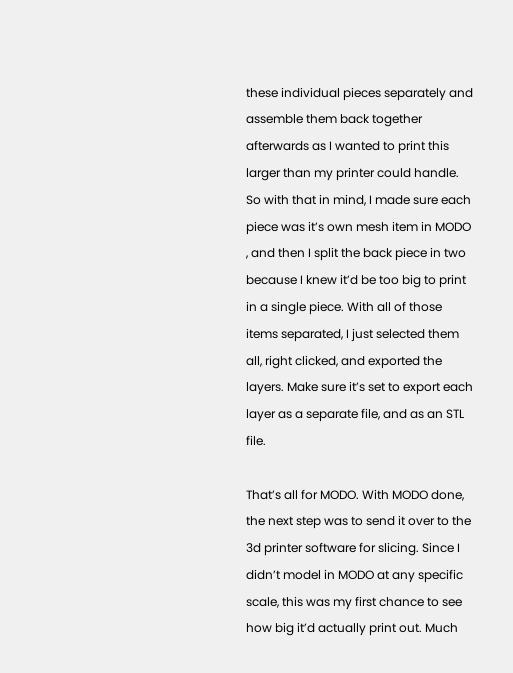these individual pieces separately and assemble them back together afterwards as I wanted to print this larger than my printer could handle. So with that in mind, I made sure each piece was it’s own mesh item in MODO , and then I split the back piece in two because I knew it’d be too big to print in a single piece. With all of those items separated, I just selected them all, right clicked, and exported the layers. Make sure it’s set to export each layer as a separate file, and as an STL file.

That’s all for MODO. With MODO done, the next step was to send it over to the 3d printer software for slicing. Since I didn’t model in MODO at any specific scale, this was my first chance to see how big it’d actually print out. Much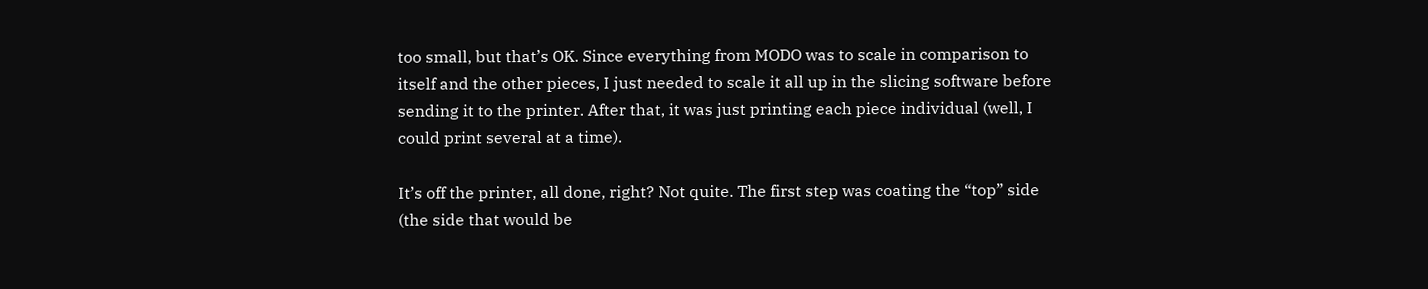too small, but that’s OK. Since everything from MODO was to scale in comparison to itself and the other pieces, I just needed to scale it all up in the slicing software before sending it to the printer. After that, it was just printing each piece individual (well, I could print several at a time).

It’s off the printer, all done, right? Not quite. The first step was coating the “top” side (the side that would be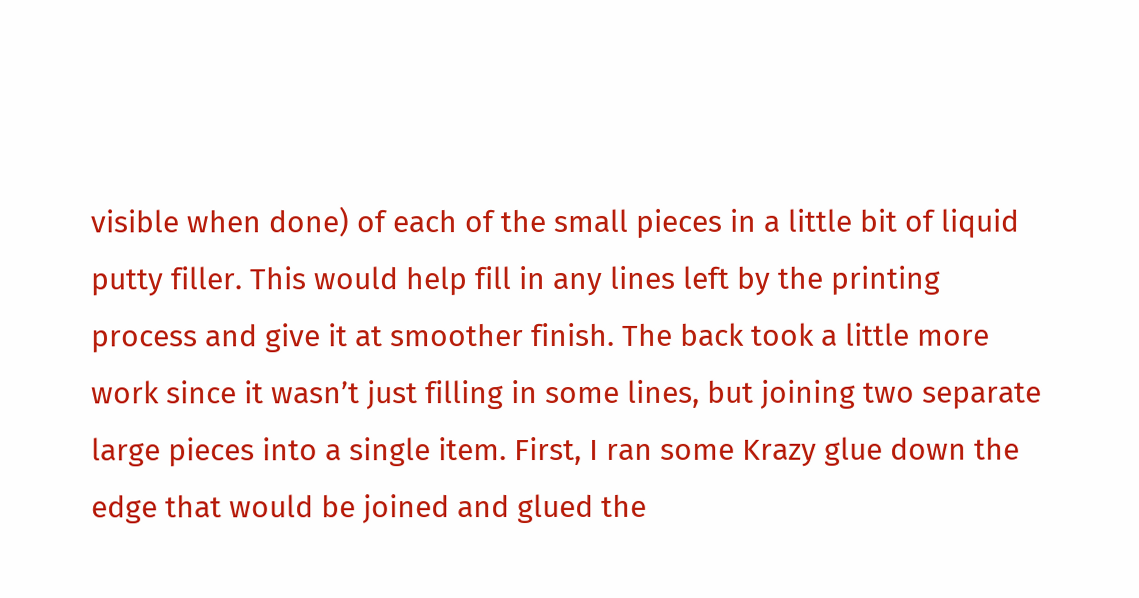visible when done) of each of the small pieces in a little bit of liquid putty filler. This would help fill in any lines left by the printing process and give it at smoother finish. The back took a little more work since it wasn’t just filling in some lines, but joining two separate large pieces into a single item. First, I ran some Krazy glue down the edge that would be joined and glued the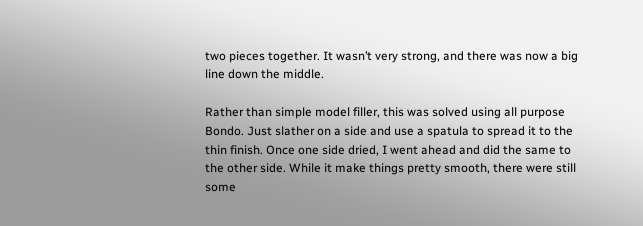two pieces together. It wasn’t very strong, and there was now a big line down the middle.

Rather than simple model filler, this was solved using all purpose Bondo. Just slather on a side and use a spatula to spread it to the thin finish. Once one side dried, I went ahead and did the same to the other side. While it make things pretty smooth, there were still some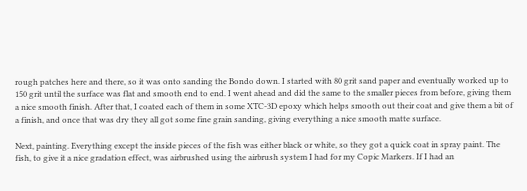rough patches here and there, so it was onto sanding the Bondo down. I started with 80 grit sand paper and eventually worked up to 150 grit until the surface was flat and smooth end to end. I went ahead and did the same to the smaller pieces from before, giving them a nice smooth finish. After that, I coated each of them in some XTC-3D epoxy which helps smooth out their coat and give them a bit of a finish, and once that was dry they all got some fine grain sanding, giving everything a nice smooth matte surface.

Next, painting. Everything except the inside pieces of the fish was either black or white, so they got a quick coat in spray paint. The fish, to give it a nice gradation effect, was airbrushed using the airbrush system I had for my Copic Markers. If I had an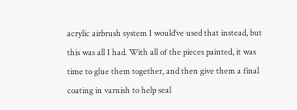acrylic airbrush system I would’ve used that instead, but this was all I had. With all of the pieces painted, it was time to glue them together, and then give them a final coating in varnish to help seal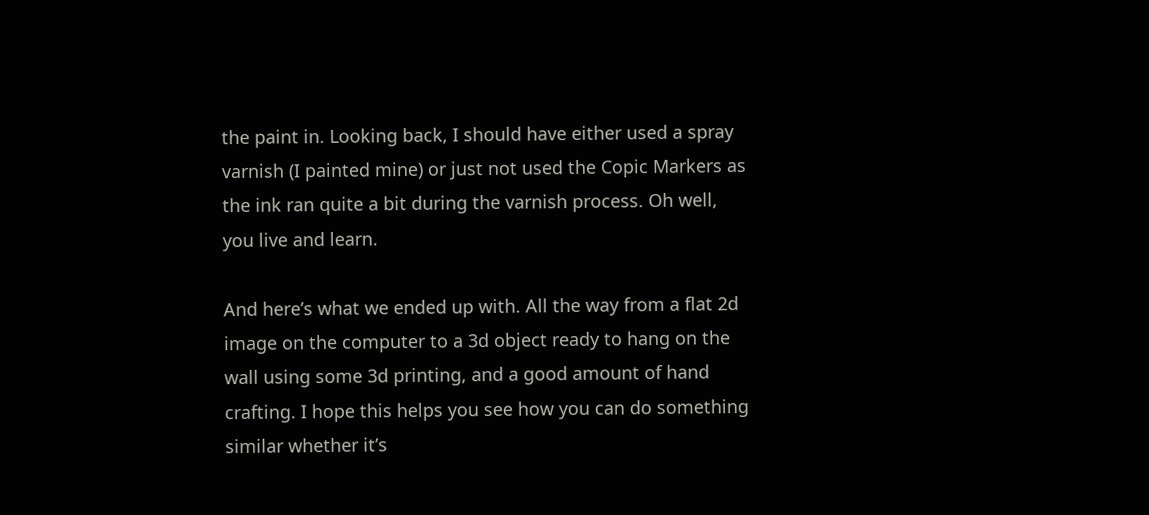the paint in. Looking back, I should have either used a spray varnish (I painted mine) or just not used the Copic Markers as the ink ran quite a bit during the varnish process. Oh well, you live and learn.

And here’s what we ended up with. All the way from a flat 2d image on the computer to a 3d object ready to hang on the wall using some 3d printing, and a good amount of hand crafting. I hope this helps you see how you can do something similar whether it’s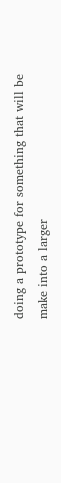doing a prototype for something that will be make into a larger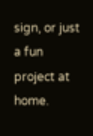sign, or just a fun project at home.